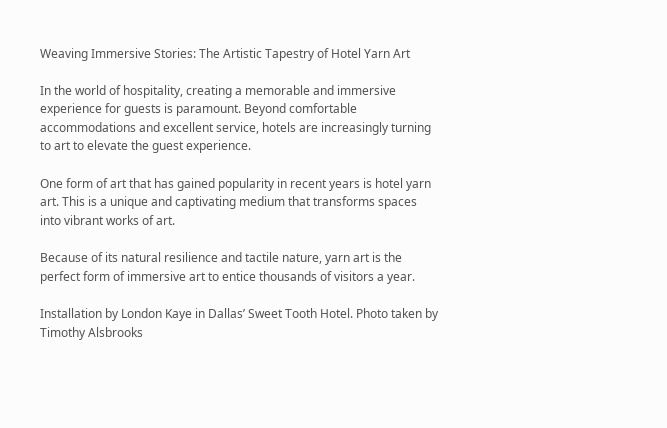Weaving Immersive Stories: The Artistic Tapestry of Hotel Yarn Art

In the world of hospitality, creating a memorable and immersive experience for guests is paramount. Beyond comfortable accommodations and excellent service, hotels are increasingly turning to art to elevate the guest experience.

One form of art that has gained popularity in recent years is hotel yarn art. This is a unique and captivating medium that transforms spaces into vibrant works of art.

Because of its natural resilience and tactile nature, yarn art is the perfect form of immersive art to entice thousands of visitors a year.

Installation by London Kaye in Dallas’ Sweet Tooth Hotel. Photo taken by Timothy Alsbrooks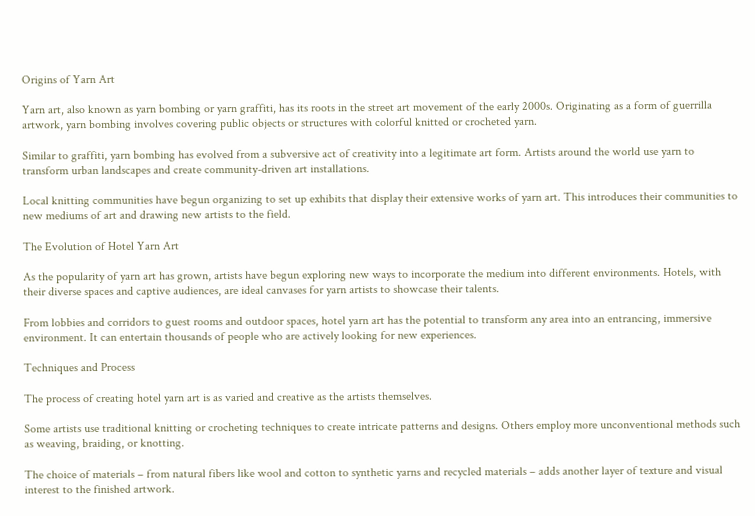Origins of Yarn Art

Yarn art, also known as yarn bombing or yarn graffiti, has its roots in the street art movement of the early 2000s. Originating as a form of guerrilla artwork, yarn bombing involves covering public objects or structures with colorful knitted or crocheted yarn.

Similar to graffiti, yarn bombing has evolved from a subversive act of creativity into a legitimate art form. Artists around the world use yarn to transform urban landscapes and create community-driven art installations.

Local knitting communities have begun organizing to set up exhibits that display their extensive works of yarn art. This introduces their communities to new mediums of art and drawing new artists to the field.

The Evolution of Hotel Yarn Art

As the popularity of yarn art has grown, artists have begun exploring new ways to incorporate the medium into different environments. Hotels, with their diverse spaces and captive audiences, are ideal canvases for yarn artists to showcase their talents.

From lobbies and corridors to guest rooms and outdoor spaces, hotel yarn art has the potential to transform any area into an entrancing, immersive environment. It can entertain thousands of people who are actively looking for new experiences.

Techniques and Process

The process of creating hotel yarn art is as varied and creative as the artists themselves.

Some artists use traditional knitting or crocheting techniques to create intricate patterns and designs. Others employ more unconventional methods such as weaving, braiding, or knotting.

The choice of materials – from natural fibers like wool and cotton to synthetic yarns and recycled materials – adds another layer of texture and visual interest to the finished artwork.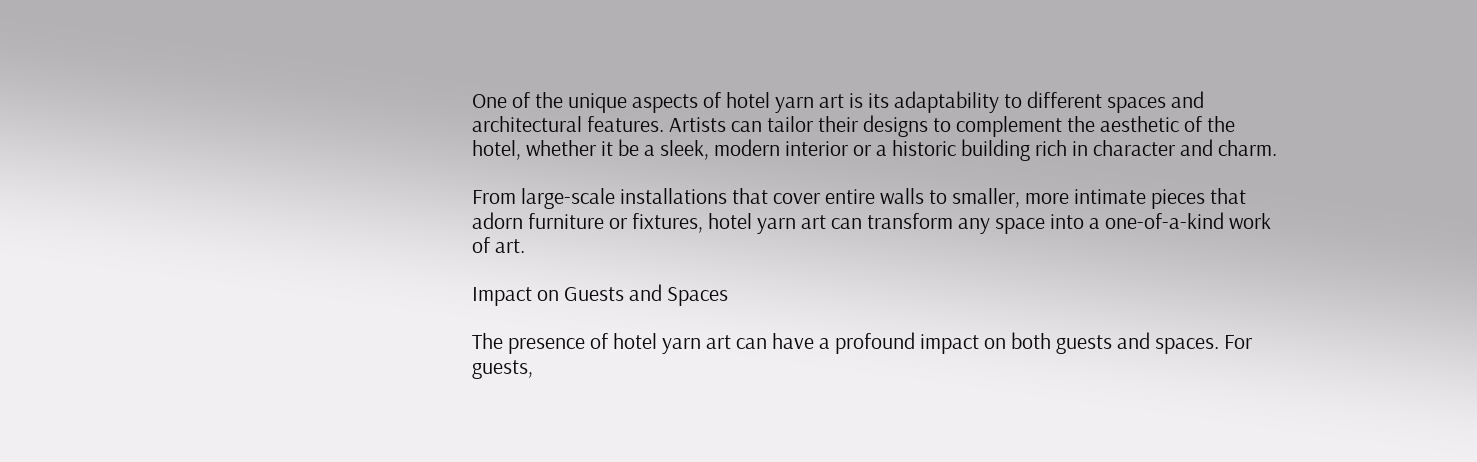One of the unique aspects of hotel yarn art is its adaptability to different spaces and architectural features. Artists can tailor their designs to complement the aesthetic of the hotel, whether it be a sleek, modern interior or a historic building rich in character and charm.

From large-scale installations that cover entire walls to smaller, more intimate pieces that adorn furniture or fixtures, hotel yarn art can transform any space into a one-of-a-kind work of art.

Impact on Guests and Spaces

The presence of hotel yarn art can have a profound impact on both guests and spaces. For guests,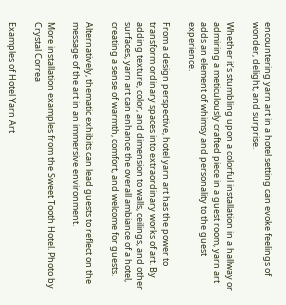encountering yarn art in a hotel setting can evoke feelings of wonder, delight, and surprise.

Whether it’s stumbling upon a colorful installation in a hallway or admiring a meticulously crafted piece in a guest room, yarn art adds an element of whimsy and personality to the guest experience.

From a design perspective, hotel yarn art has the power to transform ordinary spaces into extraordinary works of art. By adding texture, color, and dimension to walls, ceilings, and other surfaces, yarn art can enhance the overall ambiance of a hotel, creating a sense of warmth, comfort, and welcome for guests.

Alternatively, thematic exhibits can lead guests to reflect on the message of the art in an immersive environment.

More installation examples from the Sweet Tooth Hotel. Photo by Crystal Correa

Examples of Hotel Yarn Art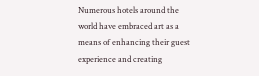Numerous hotels around the world have embraced art as a means of enhancing their guest experience and creating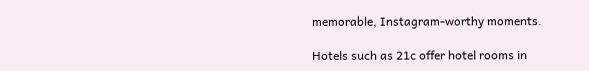memorable, Instagram-worthy moments.

Hotels such as 21c offer hotel rooms in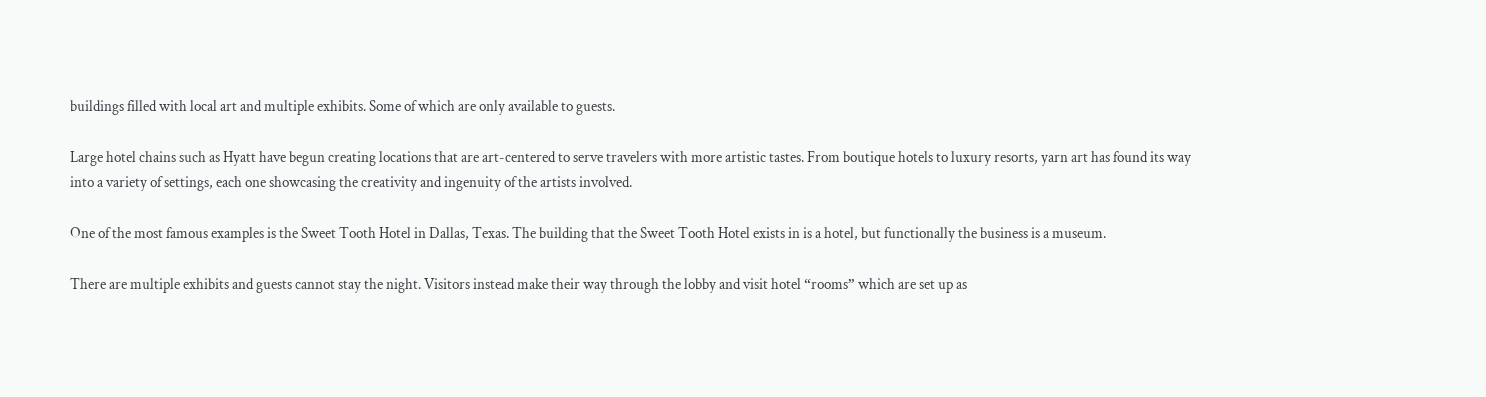buildings filled with local art and multiple exhibits. Some of which are only available to guests.

Large hotel chains such as Hyatt have begun creating locations that are art-centered to serve travelers with more artistic tastes. From boutique hotels to luxury resorts, yarn art has found its way into a variety of settings, each one showcasing the creativity and ingenuity of the artists involved.

One of the most famous examples is the Sweet Tooth Hotel in Dallas, Texas. The building that the Sweet Tooth Hotel exists in is a hotel, but functionally the business is a museum.

There are multiple exhibits and guests cannot stay the night. Visitors instead make their way through the lobby and visit hotel “rooms” which are set up as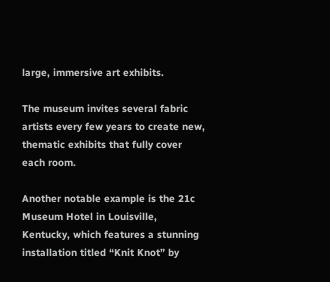large, immersive art exhibits.

The museum invites several fabric artists every few years to create new, thematic exhibits that fully cover each room.

Another notable example is the 21c Museum Hotel in Louisville, Kentucky, which features a stunning installation titled “Knit Knot” by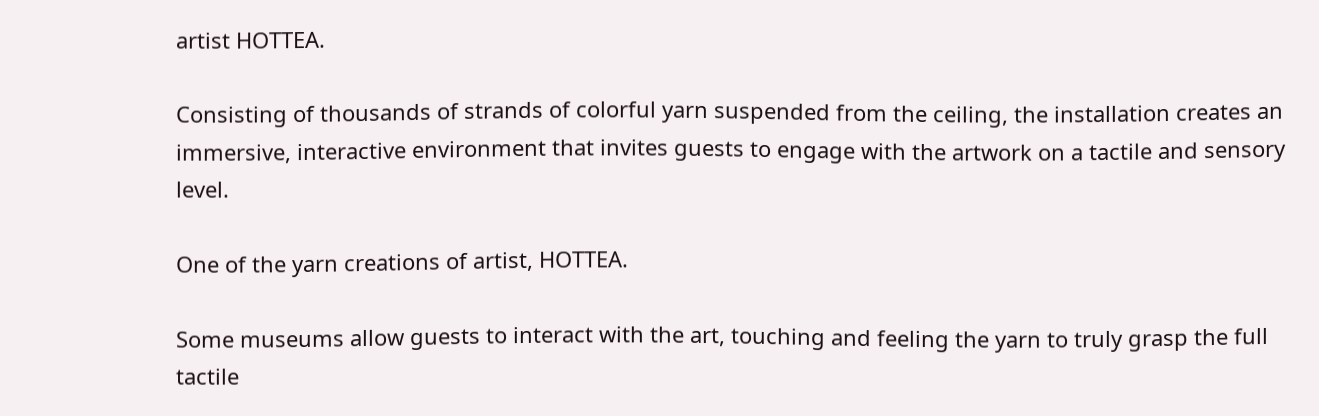artist HOTTEA.

Consisting of thousands of strands of colorful yarn suspended from the ceiling, the installation creates an immersive, interactive environment that invites guests to engage with the artwork on a tactile and sensory level.

One of the yarn creations of artist, HOTTEA.

Some museums allow guests to interact with the art, touching and feeling the yarn to truly grasp the full tactile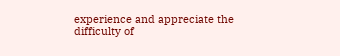experience and appreciate the difficulty of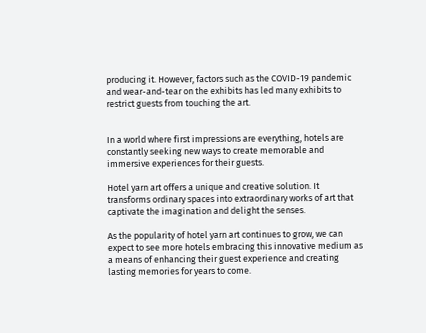producing it. However, factors such as the COVID-19 pandemic and wear-and-tear on the exhibits has led many exhibits to restrict guests from touching the art.


In a world where first impressions are everything, hotels are constantly seeking new ways to create memorable and immersive experiences for their guests.

Hotel yarn art offers a unique and creative solution. It transforms ordinary spaces into extraordinary works of art that captivate the imagination and delight the senses.

As the popularity of hotel yarn art continues to grow, we can expect to see more hotels embracing this innovative medium as a means of enhancing their guest experience and creating lasting memories for years to come.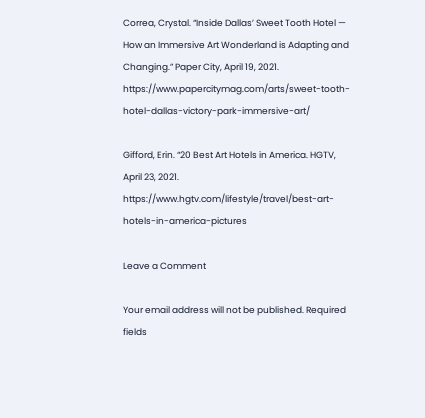Correa, Crystal. “Inside Dallas’ Sweet Tooth Hotel — How an Immersive Art Wonderland is Adapting and Changing.” Paper City, April 19, 2021. https://www.papercitymag.com/arts/sweet-tooth-hotel-dallas-victory-park-immersive-art/

Gifford, Erin. “20 Best Art Hotels in America. HGTV, April 23, 2021. https://www.hgtv.com/lifestyle/travel/best-art-hotels-in-america-pictures

Leave a Comment

Your email address will not be published. Required fields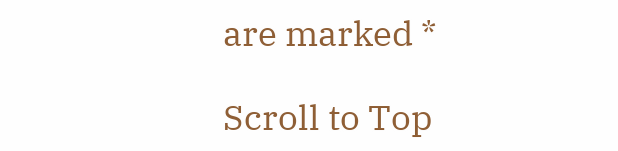are marked *

Scroll to Top